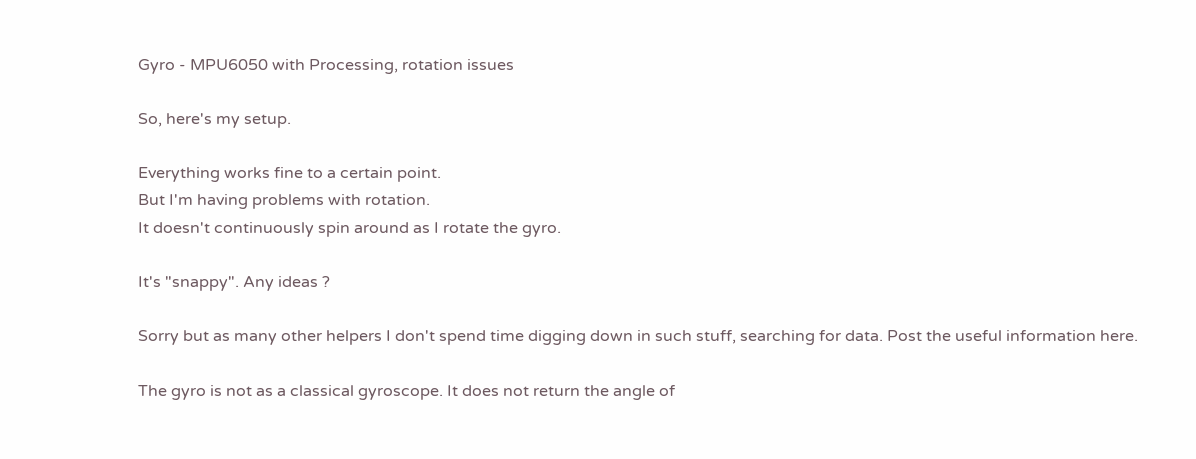Gyro - MPU6050 with Processing, rotation issues

So, here's my setup.

Everything works fine to a certain point.
But I'm having problems with rotation.
It doesn't continuously spin around as I rotate the gyro.

It's "snappy". Any ideas ?

Sorry but as many other helpers I don't spend time digging down in such stuff, searching for data. Post the useful information here.

The gyro is not as a classical gyroscope. It does not return the angle of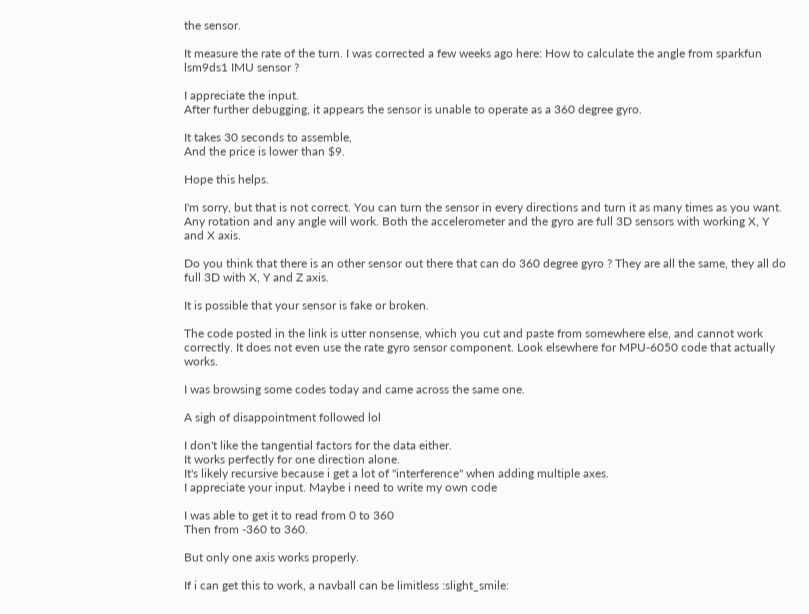the sensor.

It measure the rate of the turn. I was corrected a few weeks ago here: How to calculate the angle from sparkfun lsm9ds1 IMU sensor ?

I appreciate the input.
After further debugging, it appears the sensor is unable to operate as a 360 degree gyro.

It takes 30 seconds to assemble,
And the price is lower than $9.

Hope this helps.

I'm sorry, but that is not correct. You can turn the sensor in every directions and turn it as many times as you want. Any rotation and any angle will work. Both the accelerometer and the gyro are full 3D sensors with working X, Y and X axis.

Do you think that there is an other sensor out there that can do 360 degree gyro ? They are all the same, they all do full 3D with X, Y and Z axis.

It is possible that your sensor is fake or broken.

The code posted in the link is utter nonsense, which you cut and paste from somewhere else, and cannot work correctly. It does not even use the rate gyro sensor component. Look elsewhere for MPU-6050 code that actually works.

I was browsing some codes today and came across the same one.

A sigh of disappointment followed lol

I don't like the tangential factors for the data either.
It works perfectly for one direction alone.
It's likely recursive because i get a lot of "interference" when adding multiple axes.
I appreciate your input. Maybe i need to write my own code

I was able to get it to read from 0 to 360
Then from -360 to 360.

But only one axis works properly.

If i can get this to work, a navball can be limitless :slight_smile: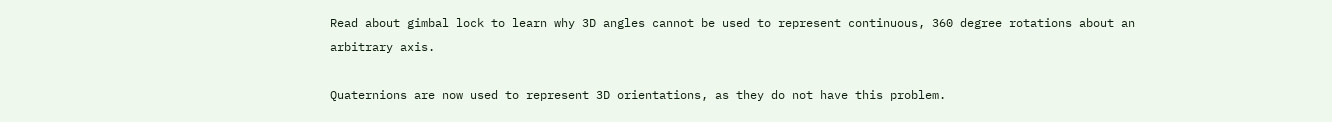Read about gimbal lock to learn why 3D angles cannot be used to represent continuous, 360 degree rotations about an arbitrary axis.

Quaternions are now used to represent 3D orientations, as they do not have this problem.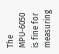The MPU-6050 is fine for measuring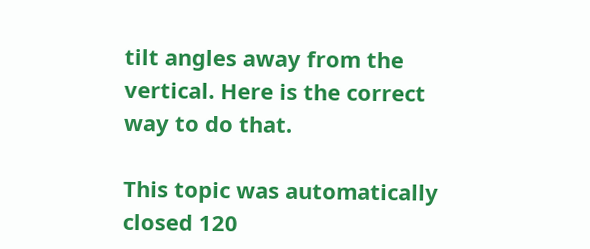tilt angles away from the vertical. Here is the correct way to do that.

This topic was automatically closed 120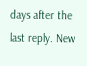days after the last reply. New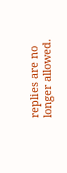replies are no longer allowed.